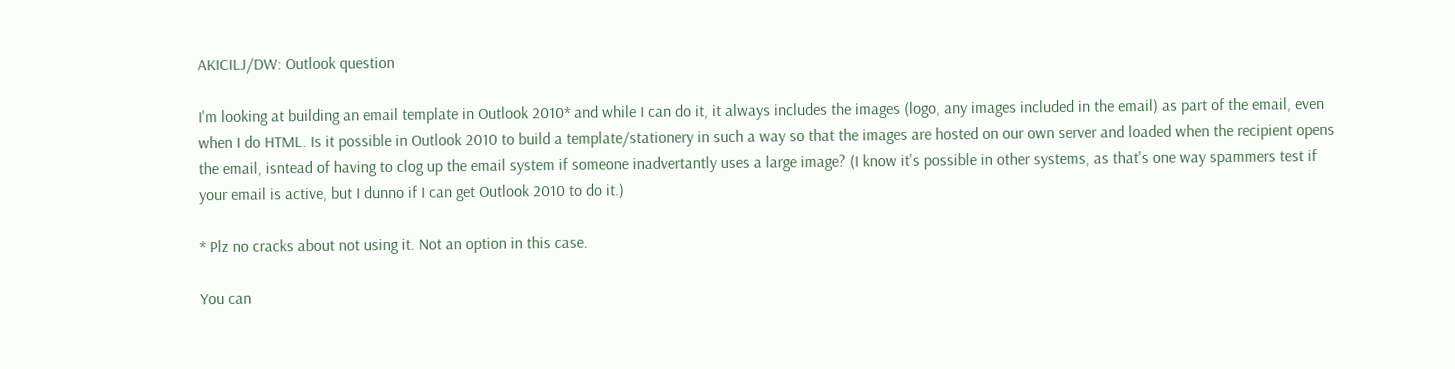AKICILJ/DW: Outlook question

I'm looking at building an email template in Outlook 2010* and while I can do it, it always includes the images (logo, any images included in the email) as part of the email, even when I do HTML. Is it possible in Outlook 2010 to build a template/stationery in such a way so that the images are hosted on our own server and loaded when the recipient opens the email, isntead of having to clog up the email system if someone inadvertantly uses a large image? (I know it's possible in other systems, as that's one way spammers test if your email is active, but I dunno if I can get Outlook 2010 to do it.)

* Plz no cracks about not using it. Not an option in this case.

You can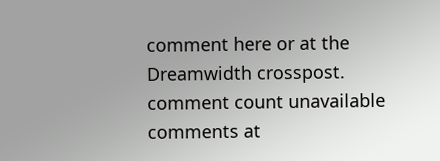comment here or at the Dreamwidth crosspost. comment count unavailable comments at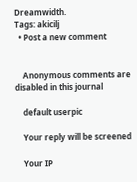Dreamwidth.
Tags: akicilj
  • Post a new comment


    Anonymous comments are disabled in this journal

    default userpic

    Your reply will be screened

    Your IP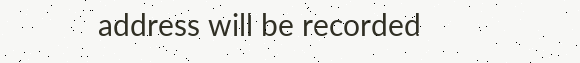address will be recorded